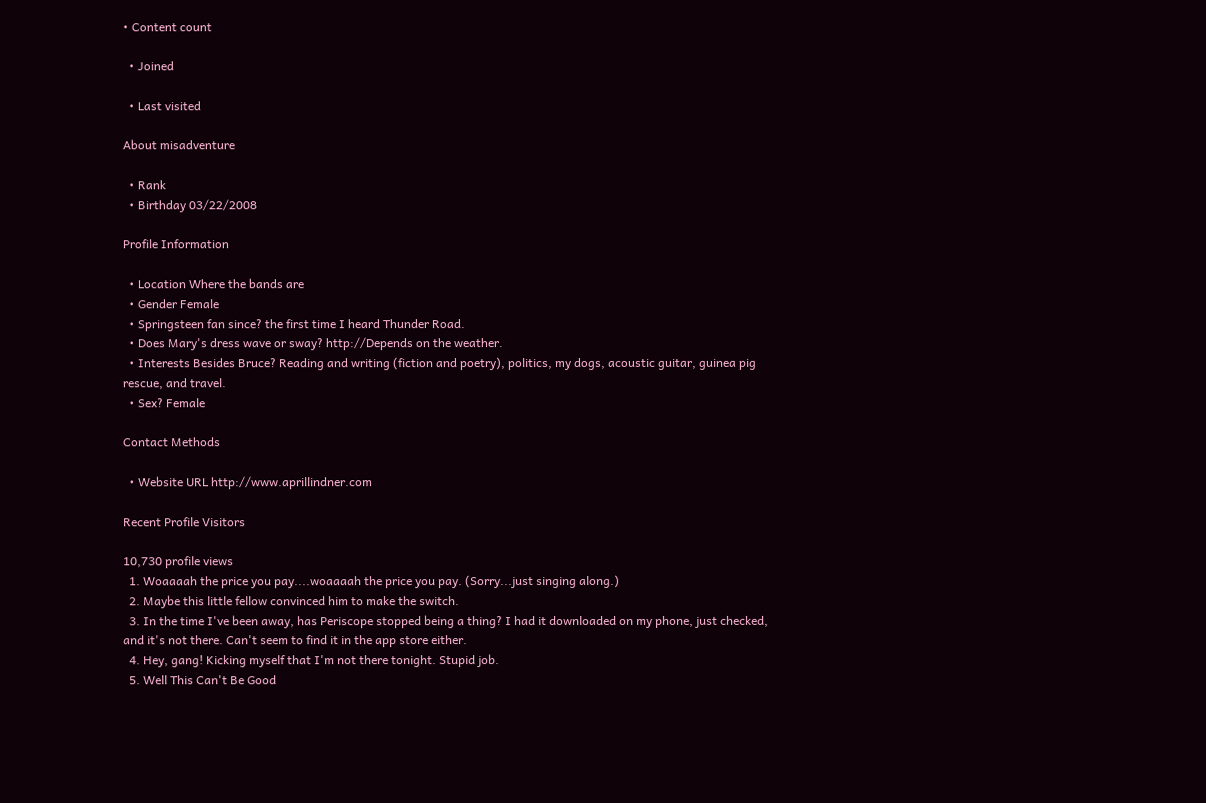• Content count

  • Joined

  • Last visited

About misadventure

  • Rank
  • Birthday 03/22/2008

Profile Information

  • Location Where the bands are
  • Gender Female
  • Springsteen fan since? the first time I heard Thunder Road.
  • Does Mary's dress wave or sway? http://Depends on the weather.
  • Interests Besides Bruce? Reading and writing (fiction and poetry), politics, my dogs, acoustic guitar, guinea pig rescue, and travel.
  • Sex? Female

Contact Methods

  • Website URL http://www.aprillindner.com

Recent Profile Visitors

10,730 profile views
  1. Woaaaah the price you pay....woaaaah the price you pay. (Sorry...just singing along.)
  2. Maybe this little fellow convinced him to make the switch.
  3. In the time I've been away, has Periscope stopped being a thing? I had it downloaded on my phone, just checked, and it's not there. Can't seem to find it in the app store either.
  4. Hey, gang! Kicking myself that I'm not there tonight. Stupid job.
  5. Well This Can't Be Good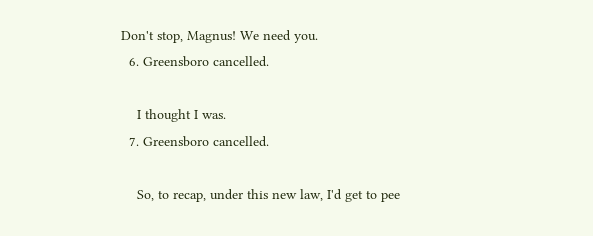Don't stop, Magnus! We need you.
  6. Greensboro cancelled.

    I thought I was.
  7. Greensboro cancelled.

    So, to recap, under this new law, I'd get to pee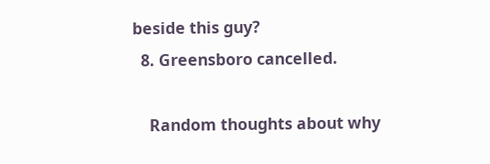beside this guy?
  8. Greensboro cancelled.

    Random thoughts about why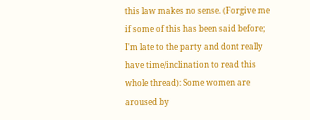this law makes no sense. (Forgive me if some of this has been said before; I'm late to the party and dont really have time/inclination to read this whole thread): Some women are aroused by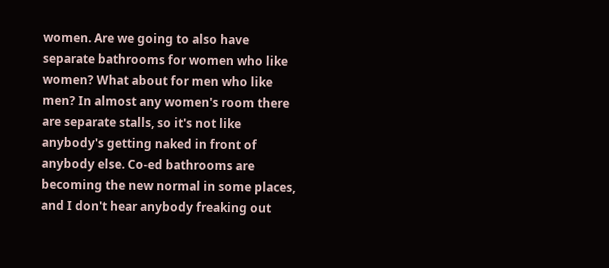women. Are we going to also have separate bathrooms for women who like women? What about for men who like men? In almost any women's room there are separate stalls, so it's not like anybody's getting naked in front of anybody else. Co-ed bathrooms are becoming the new normal in some places, and I don't hear anybody freaking out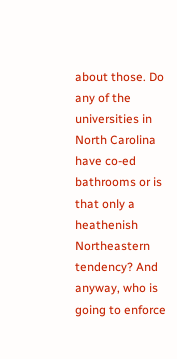about those. Do any of the universities in North Carolina have co-ed bathrooms or is that only a heathenish Northeastern tendency? And anyway, who is going to enforce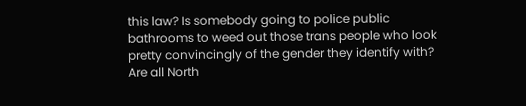this law? Is somebody going to police public bathrooms to weed out those trans people who look pretty convincingly of the gender they identify with? Are all North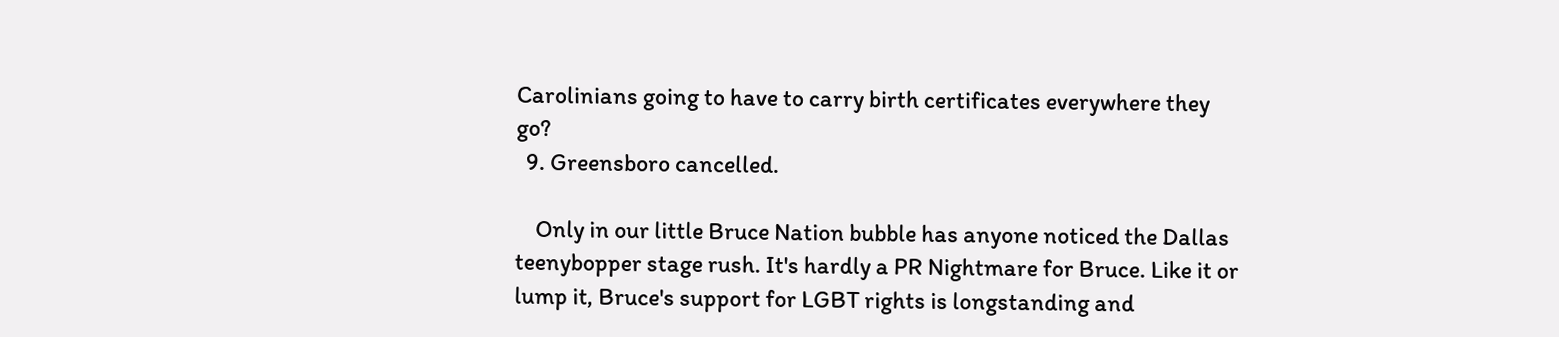Carolinians going to have to carry birth certificates everywhere they go?
  9. Greensboro cancelled.

    Only in our little Bruce Nation bubble has anyone noticed the Dallas teenybopper stage rush. It's hardly a PR Nightmare for Bruce. Like it or lump it, Bruce's support for LGBT rights is longstanding and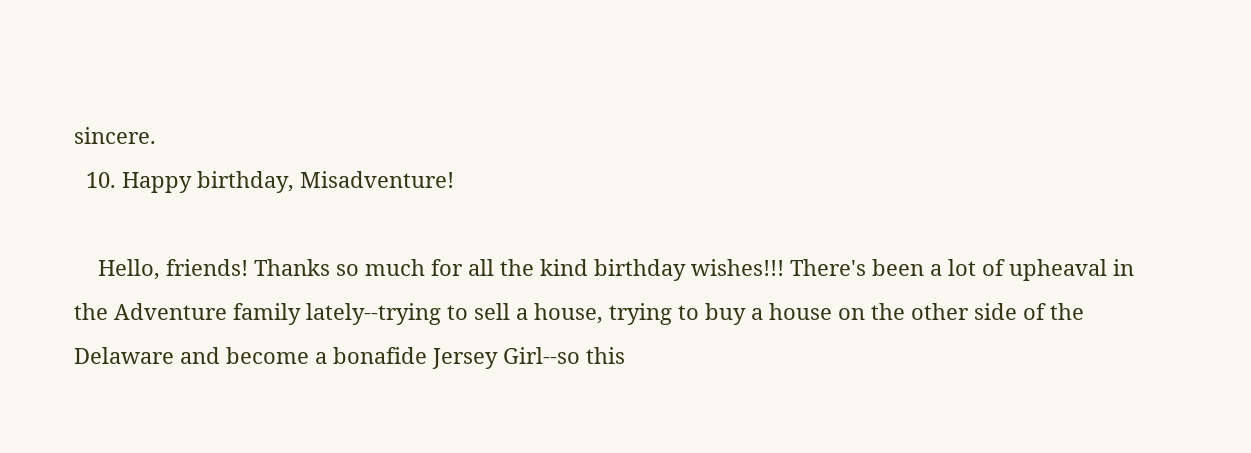sincere.
  10. Happy birthday, Misadventure!

    Hello, friends! Thanks so much for all the kind birthday wishes!!! There's been a lot of upheaval in the Adventure family lately--trying to sell a house, trying to buy a house on the other side of the Delaware and become a bonafide Jersey Girl--so this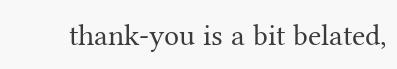thank-you is a bit belated,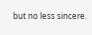but no less sincere.